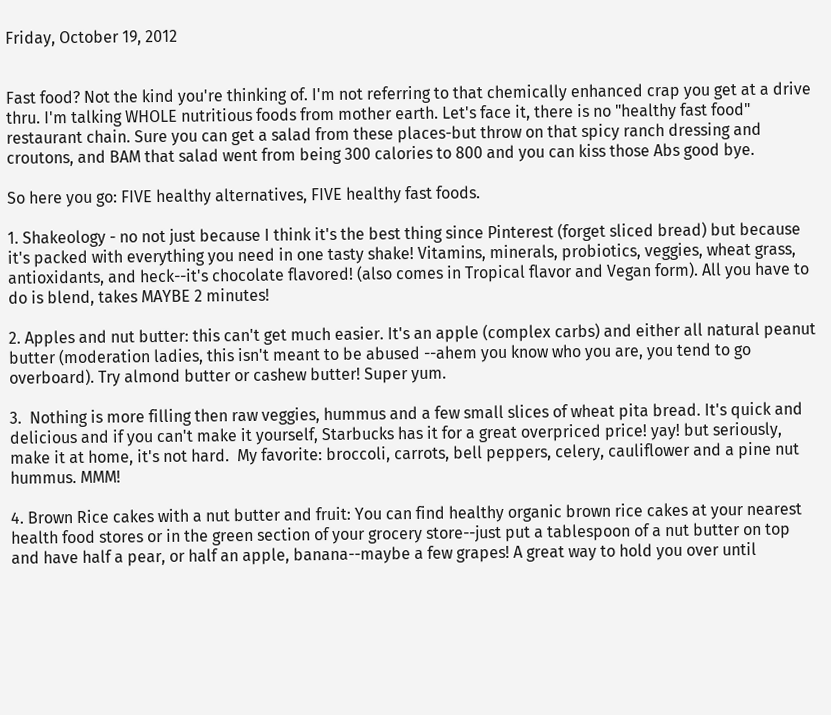Friday, October 19, 2012


Fast food? Not the kind you're thinking of. I'm not referring to that chemically enhanced crap you get at a drive thru. I'm talking WHOLE nutritious foods from mother earth. Let's face it, there is no "healthy fast food" restaurant chain. Sure you can get a salad from these places-but throw on that spicy ranch dressing and croutons, and BAM that salad went from being 300 calories to 800 and you can kiss those Abs good bye.

So here you go: FIVE healthy alternatives, FIVE healthy fast foods.

1. Shakeology - no not just because I think it's the best thing since Pinterest (forget sliced bread) but because it's packed with everything you need in one tasty shake! Vitamins, minerals, probiotics, veggies, wheat grass, antioxidants, and heck--it's chocolate flavored! (also comes in Tropical flavor and Vegan form). All you have to do is blend, takes MAYBE 2 minutes!

2. Apples and nut butter: this can't get much easier. It's an apple (complex carbs) and either all natural peanut butter (moderation ladies, this isn't meant to be abused --ahem you know who you are, you tend to go overboard). Try almond butter or cashew butter! Super yum.

3.  Nothing is more filling then raw veggies, hummus and a few small slices of wheat pita bread. It's quick and delicious and if you can't make it yourself, Starbucks has it for a great overpriced price! yay! but seriously, make it at home, it's not hard.  My favorite: broccoli, carrots, bell peppers, celery, cauliflower and a pine nut hummus. MMM!

4. Brown Rice cakes with a nut butter and fruit: You can find healthy organic brown rice cakes at your nearest health food stores or in the green section of your grocery store--just put a tablespoon of a nut butter on top and have half a pear, or half an apple, banana--maybe a few grapes! A great way to hold you over until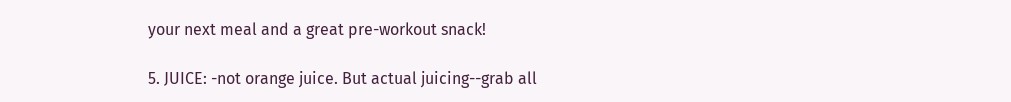your next meal and a great pre-workout snack!

5. JUICE: -not orange juice. But actual juicing--grab all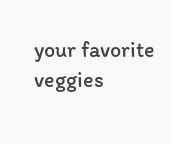your favorite veggies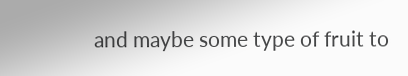and maybe some type of fruit to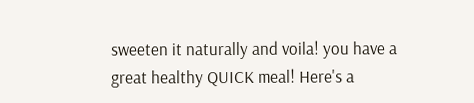sweeten it naturally and voila! you have a great healthy QUICK meal! Here's a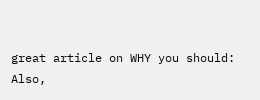great article on WHY you should:
Also,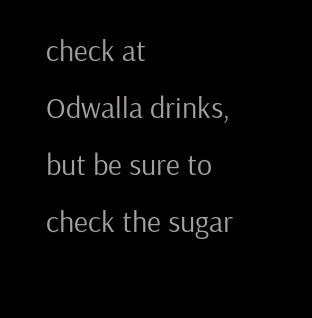check at Odwalla drinks, but be sure to check the sugar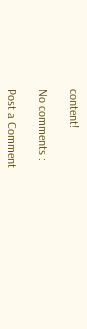content!

No comments :

Post a Comment